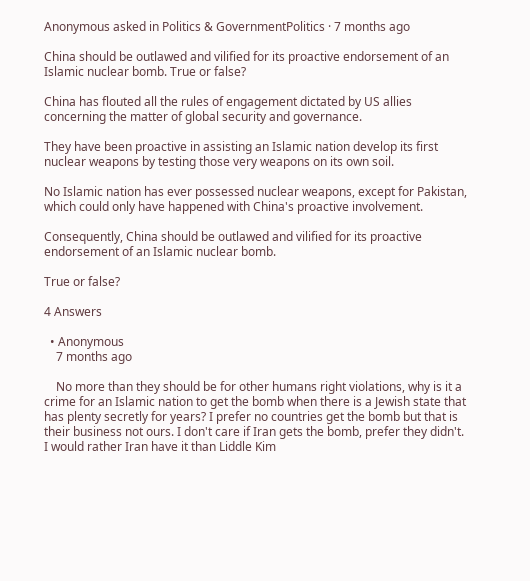Anonymous asked in Politics & GovernmentPolitics · 7 months ago

China should be outlawed and vilified for its proactive endorsement of an Islamic nuclear bomb. True or false?

China has flouted all the rules of engagement dictated by US allies concerning the matter of global security and governance.

They have been proactive in assisting an Islamic nation develop its first nuclear weapons by testing those very weapons on its own soil.

No Islamic nation has ever possessed nuclear weapons, except for Pakistan, which could only have happened with China's proactive involvement.

Consequently, China should be outlawed and vilified for its proactive endorsement of an Islamic nuclear bomb.

True or false?

4 Answers

  • Anonymous
    7 months ago

    No more than they should be for other humans right violations, why is it a crime for an Islamic nation to get the bomb when there is a Jewish state that has plenty secretly for years? I prefer no countries get the bomb but that is their business not ours. I don't care if Iran gets the bomb, prefer they didn't. I would rather Iran have it than Liddle Kim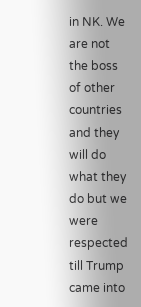in NK. We are not the boss of other countries and they will do what they do but we were respected till Trump came into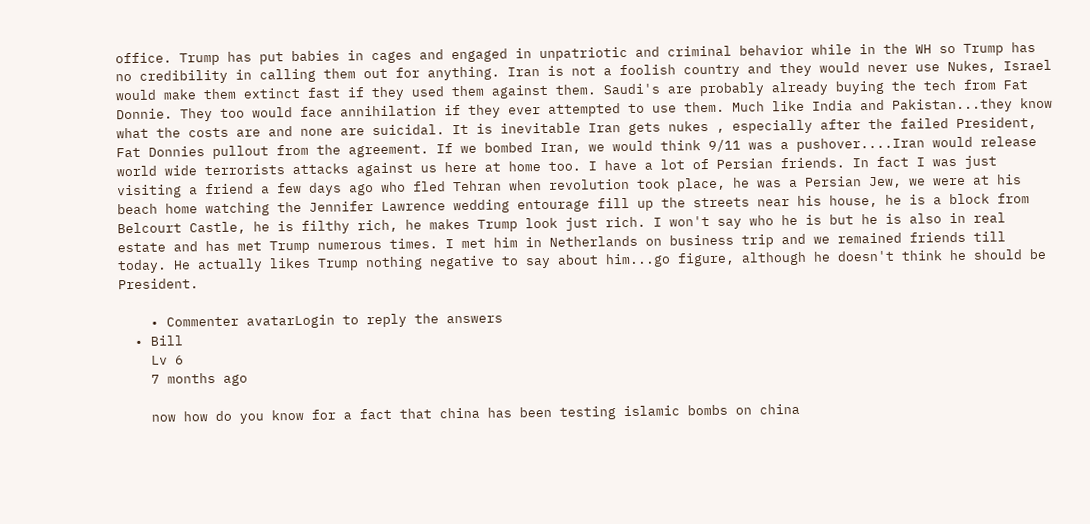office. Trump has put babies in cages and engaged in unpatriotic and criminal behavior while in the WH so Trump has no credibility in calling them out for anything. Iran is not a foolish country and they would never use Nukes, Israel would make them extinct fast if they used them against them. Saudi's are probably already buying the tech from Fat Donnie. They too would face annihilation if they ever attempted to use them. Much like India and Pakistan...they know what the costs are and none are suicidal. It is inevitable Iran gets nukes , especially after the failed President, Fat Donnies pullout from the agreement. If we bombed Iran, we would think 9/11 was a pushover....Iran would release world wide terrorists attacks against us here at home too. I have a lot of Persian friends. In fact I was just visiting a friend a few days ago who fled Tehran when revolution took place, he was a Persian Jew, we were at his beach home watching the Jennifer Lawrence wedding entourage fill up the streets near his house, he is a block from Belcourt Castle, he is filthy rich, he makes Trump look just rich. I won't say who he is but he is also in real estate and has met Trump numerous times. I met him in Netherlands on business trip and we remained friends till today. He actually likes Trump nothing negative to say about him...go figure, although he doesn't think he should be President.

    • Commenter avatarLogin to reply the answers
  • Bill
    Lv 6
    7 months ago

    now how do you know for a fact that china has been testing islamic bombs on china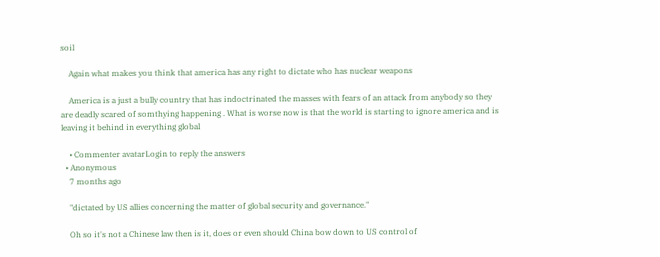soil

    Again what makes you think that america has any right to dictate who has nuclear weapons

    America is a just a bully country that has indoctrinated the masses with fears of an attack from anybody so they are deadly scared of somthying happening . What is worse now is that the world is starting to ignore america and is leaving it behind in everything global

    • Commenter avatarLogin to reply the answers
  • Anonymous
    7 months ago

    "dictated by US allies concerning the matter of global security and governance."

    Oh so it's not a Chinese law then is it, does or even should China bow down to US control of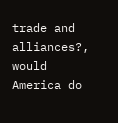trade and alliances?, would America do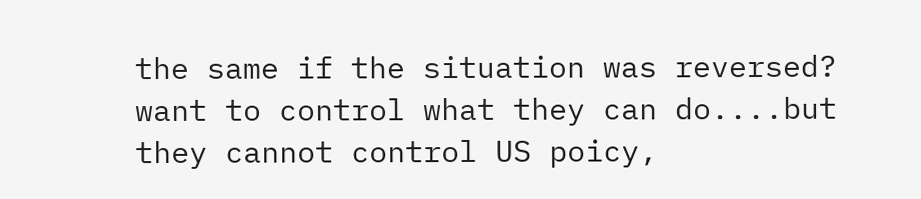the same if the situation was reversed? want to control what they can do....but they cannot control US poicy,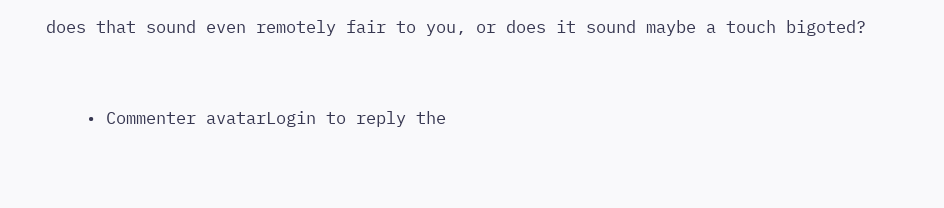does that sound even remotely fair to you, or does it sound maybe a touch bigoted?


    • Commenter avatarLogin to reply the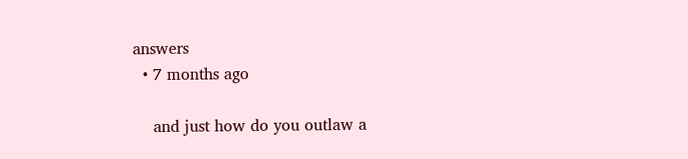answers
  • 7 months ago

    and just how do you outlaw a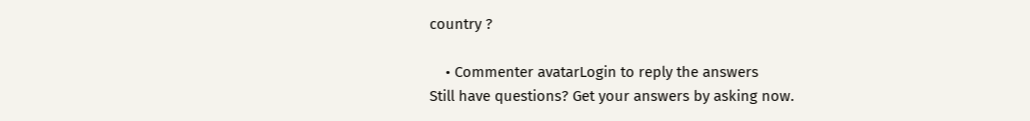country ?

    • Commenter avatarLogin to reply the answers
Still have questions? Get your answers by asking now.